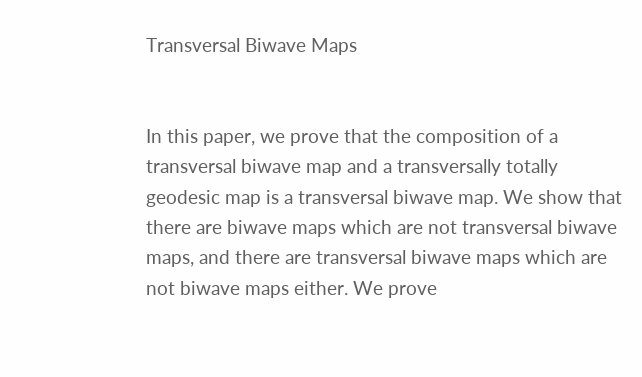Transversal Biwave Maps


In this paper, we prove that the composition of a transversal biwave map and a transversally totally geodesic map is a transversal biwave map. We show that there are biwave maps which are not transversal biwave maps, and there are transversal biwave maps which are not biwave maps either. We prove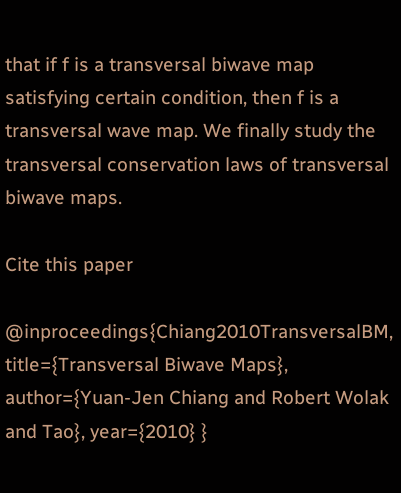that if f is a transversal biwave map satisfying certain condition, then f is a transversal wave map. We finally study the transversal conservation laws of transversal biwave maps.

Cite this paper

@inproceedings{Chiang2010TransversalBM, title={Transversal Biwave Maps}, author={Yuan-Jen Chiang and Robert Wolak and Tao}, year={2010} }